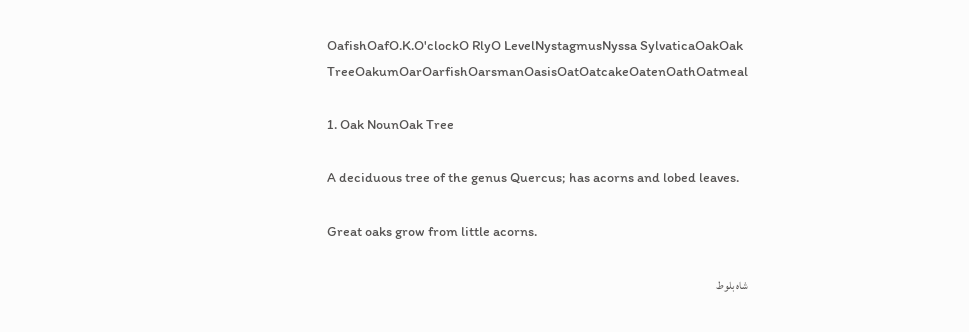OafishOafO.K.O'clockO RlyO LevelNystagmusNyssa SylvaticaOakOak TreeOakumOarOarfishOarsmanOasisOatOatcakeOatenOathOatmeal

1. Oak NounOak Tree

A deciduous tree of the genus Quercus; has acorns and lobed leaves.

Great oaks grow from little acorns.

شاہ بلوط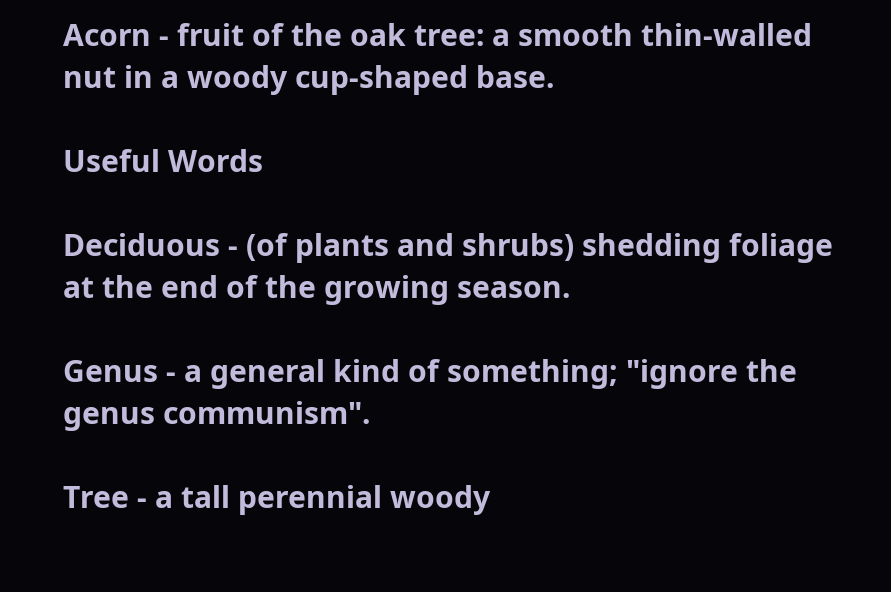Acorn - fruit of the oak tree: a smooth thin-walled nut in a woody cup-shaped base.

Useful Words

Deciduous - (of plants and shrubs) shedding foliage at the end of the growing season.

Genus - a general kind of something; "ignore the genus communism".

Tree - a tall perennial woody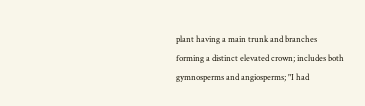plant having a main trunk and branches forming a distinct elevated crown; includes both gymnosperms and angiosperms; "I had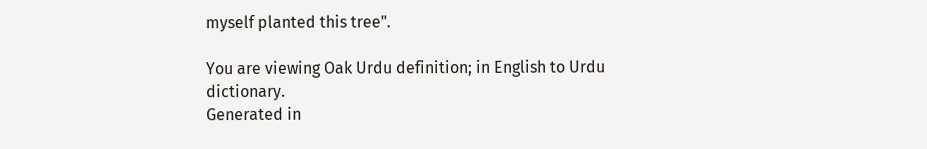myself planted this tree".

You are viewing Oak Urdu definition; in English to Urdu dictionary.
Generated in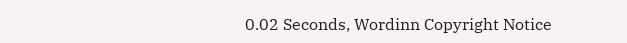0.02 Seconds, Wordinn Copyright Notice